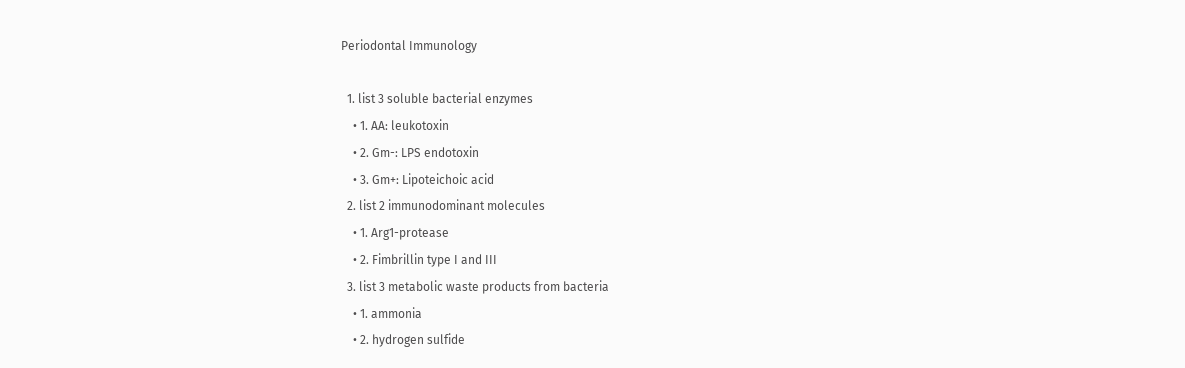Periodontal Immunology

  1. list 3 soluble bacterial enzymes
    • 1. AA: leukotoxin
    • 2. Gm-: LPS endotoxin
    • 3. Gm+: Lipoteichoic acid
  2. list 2 immunodominant molecules
    • 1. Arg1-protease
    • 2. Fimbrillin type I and III
  3. list 3 metabolic waste products from bacteria
    • 1. ammonia
    • 2. hydrogen sulfide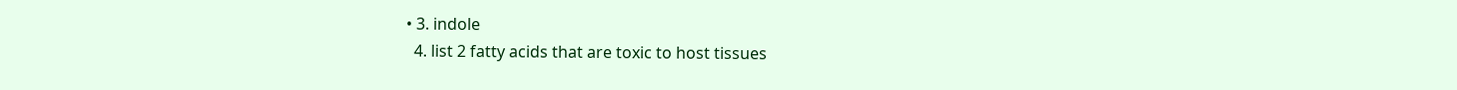• 3. indole
  4. list 2 fatty acids that are toxic to host tissues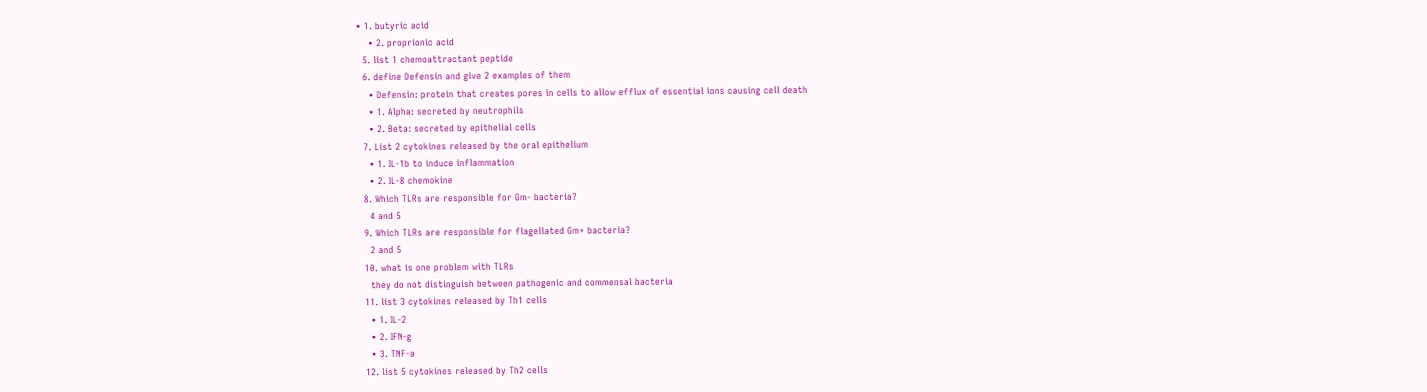• 1. butyric acid
    • 2. proprionic acid
  5. list 1 chemoattractant peptide
  6. define Defensin and give 2 examples of them
    • Defensin: protein that creates pores in cells to allow efflux of essential ions causing cell death
    • 1. Alpha: secreted by neutrophils
    • 2. Beta: secreted by epithelial cells
  7. List 2 cytokines released by the oral epithelium
    • 1. IL-1b to induce inflammation
    • 2. IL-8 chemokine
  8. Which TLRs are responsible for Gm- bacteria?
    4 and 5
  9. Which TLRs are responsible for flagellated Gm+ bacteria?
    2 and 5
  10. what is one problem with TLRs
    they do not distinguish between pathogenic and commensal bacteria
  11. list 3 cytokines released by Th1 cells
    • 1. IL-2
    • 2. IFN-g
    • 3. TNF-a
  12. list 5 cytokines released by Th2 cells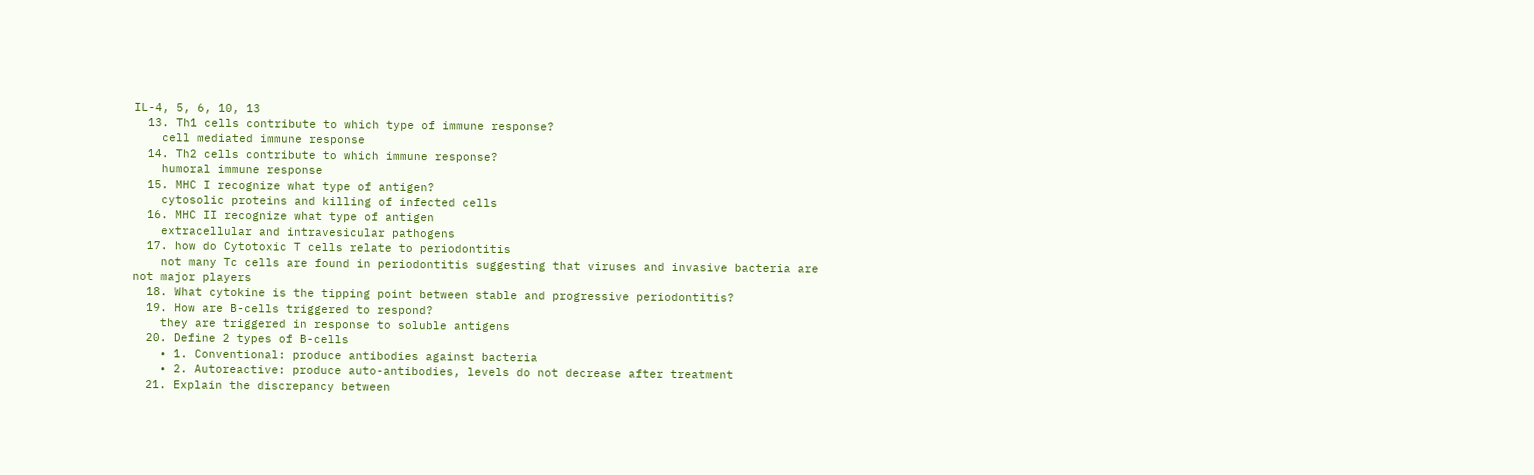IL-4, 5, 6, 10, 13
  13. Th1 cells contribute to which type of immune response?
    cell mediated immune response
  14. Th2 cells contribute to which immune response?
    humoral immune response
  15. MHC I recognize what type of antigen?
    cytosolic proteins and killing of infected cells
  16. MHC II recognize what type of antigen
    extracellular and intravesicular pathogens
  17. how do Cytotoxic T cells relate to periodontitis
    not many Tc cells are found in periodontitis suggesting that viruses and invasive bacteria are not major players
  18. What cytokine is the tipping point between stable and progressive periodontitis?
  19. How are B-cells triggered to respond?
    they are triggered in response to soluble antigens
  20. Define 2 types of B-cells
    • 1. Conventional: produce antibodies against bacteria
    • 2. Autoreactive: produce auto-antibodies, levels do not decrease after treatment
  21. Explain the discrepancy between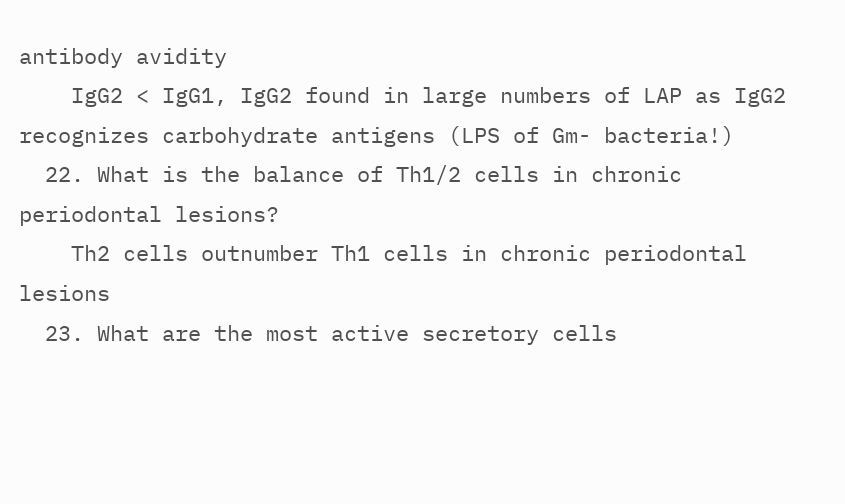antibody avidity
    IgG2 < IgG1, IgG2 found in large numbers of LAP as IgG2 recognizes carbohydrate antigens (LPS of Gm- bacteria!)
  22. What is the balance of Th1/2 cells in chronic periodontal lesions?
    Th2 cells outnumber Th1 cells in chronic periodontal lesions
  23. What are the most active secretory cells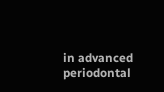in advanced periodontal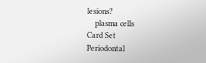lesions?
    plasma cells
Card Set
Periodontal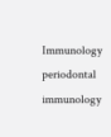Immunology
periodontal immunology